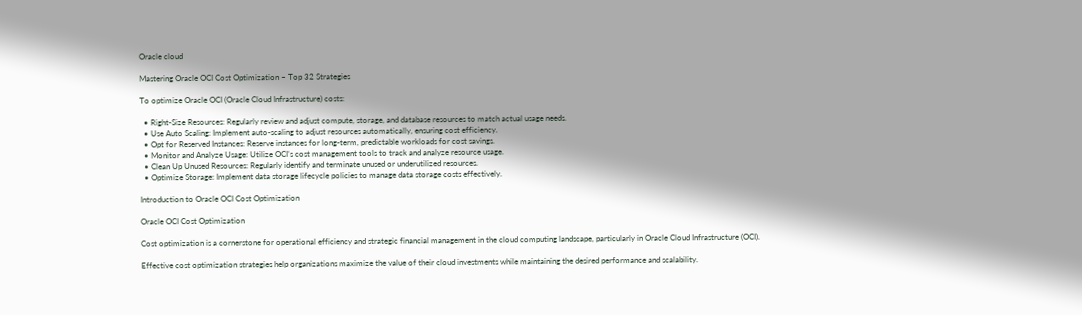Oracle cloud

Mastering Oracle OCI Cost Optimization – Top 32 Strategies

To optimize Oracle OCI (Oracle Cloud Infrastructure) costs:

  • Right-Size Resources: Regularly review and adjust compute, storage, and database resources to match actual usage needs.
  • Use Auto Scaling: Implement auto-scaling to adjust resources automatically, ensuring cost efficiency.
  • Opt for Reserved Instances: Reserve instances for long-term, predictable workloads for cost savings.
  • Monitor and Analyze Usage: Utilize OCI’s cost management tools to track and analyze resource usage.
  • Clean Up Unused Resources: Regularly identify and terminate unused or underutilized resources.
  • Optimize Storage: Implement data storage lifecycle policies to manage data storage costs effectively.

Introduction to Oracle OCI Cost Optimization

Oracle OCI Cost Optimization

Cost optimization is a cornerstone for operational efficiency and strategic financial management in the cloud computing landscape, particularly in Oracle Cloud Infrastructure (OCI).

Effective cost optimization strategies help organizations maximize the value of their cloud investments while maintaining the desired performance and scalability.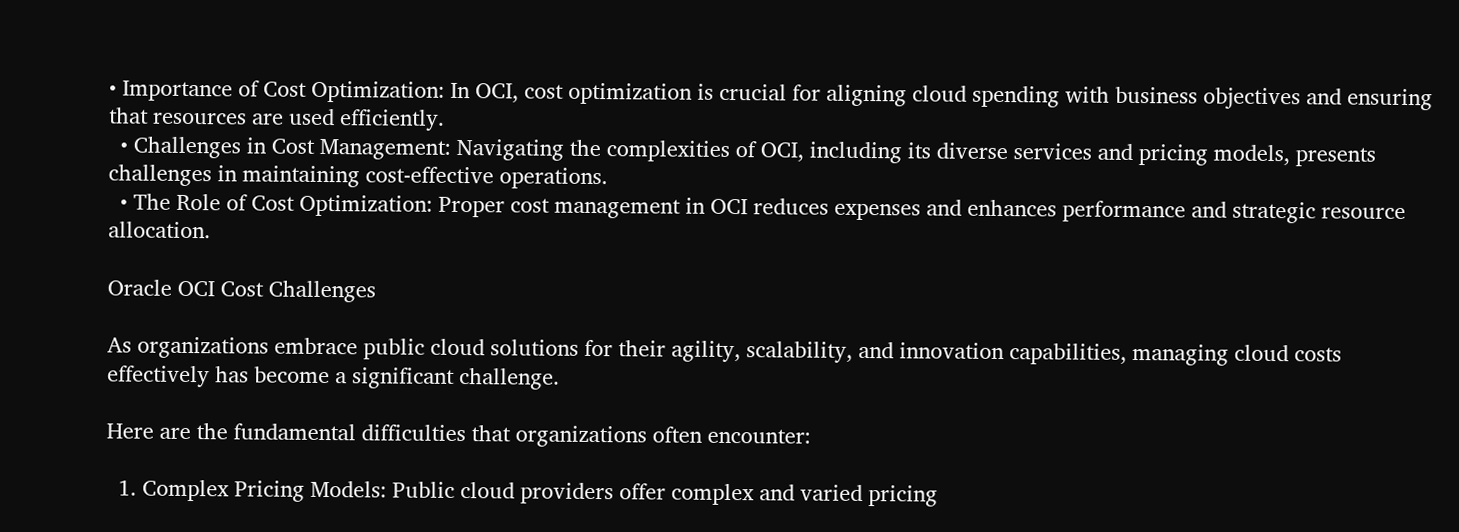• Importance of Cost Optimization: In OCI, cost optimization is crucial for aligning cloud spending with business objectives and ensuring that resources are used efficiently.
  • Challenges in Cost Management: Navigating the complexities of OCI, including its diverse services and pricing models, presents challenges in maintaining cost-effective operations.
  • The Role of Cost Optimization: Proper cost management in OCI reduces expenses and enhances performance and strategic resource allocation.

Oracle OCI Cost Challenges

As organizations embrace public cloud solutions for their agility, scalability, and innovation capabilities, managing cloud costs effectively has become a significant challenge.

Here are the fundamental difficulties that organizations often encounter:

  1. Complex Pricing Models: Public cloud providers offer complex and varied pricing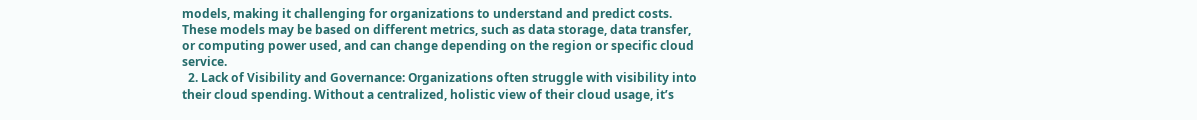models, making it challenging for organizations to understand and predict costs. These models may be based on different metrics, such as data storage, data transfer, or computing power used, and can change depending on the region or specific cloud service.
  2. Lack of Visibility and Governance: Organizations often struggle with visibility into their cloud spending. Without a centralized, holistic view of their cloud usage, it’s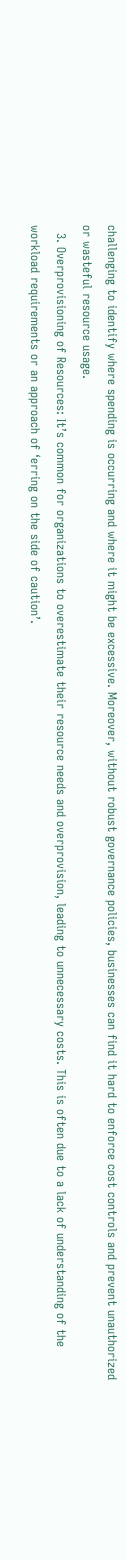challenging to identify where spending is occurring and where it might be excessive. Moreover, without robust governance policies, businesses can find it hard to enforce cost controls and prevent unauthorized or wasteful resource usage.
  3. Overprovisioning of Resources: It’s common for organizations to overestimate their resource needs and overprovision, leading to unnecessary costs. This is often due to a lack of understanding of the workload requirements or an approach of ‘erring on the side of caution’.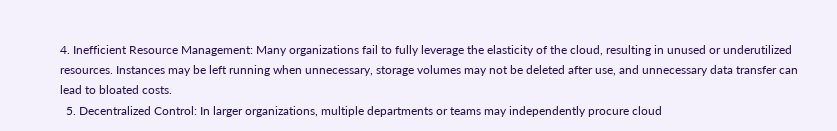4. Inefficient Resource Management: Many organizations fail to fully leverage the elasticity of the cloud, resulting in unused or underutilized resources. Instances may be left running when unnecessary, storage volumes may not be deleted after use, and unnecessary data transfer can lead to bloated costs.
  5. Decentralized Control: In larger organizations, multiple departments or teams may independently procure cloud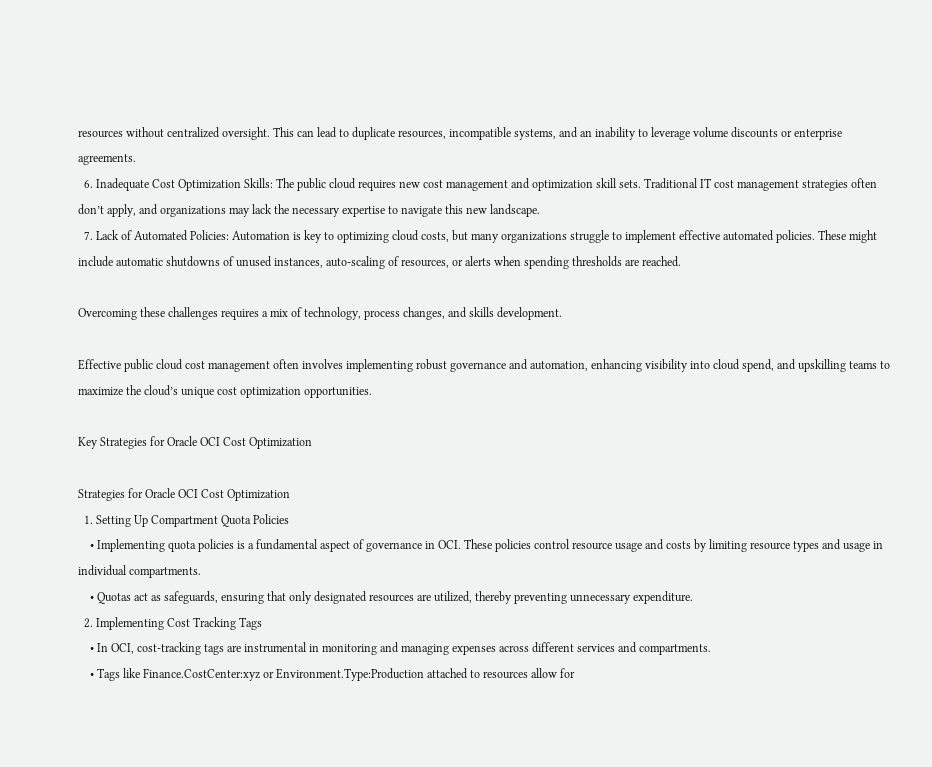resources without centralized oversight. This can lead to duplicate resources, incompatible systems, and an inability to leverage volume discounts or enterprise agreements.
  6. Inadequate Cost Optimization Skills: The public cloud requires new cost management and optimization skill sets. Traditional IT cost management strategies often don’t apply, and organizations may lack the necessary expertise to navigate this new landscape.
  7. Lack of Automated Policies: Automation is key to optimizing cloud costs, but many organizations struggle to implement effective automated policies. These might include automatic shutdowns of unused instances, auto-scaling of resources, or alerts when spending thresholds are reached.

Overcoming these challenges requires a mix of technology, process changes, and skills development.

Effective public cloud cost management often involves implementing robust governance and automation, enhancing visibility into cloud spend, and upskilling teams to maximize the cloud’s unique cost optimization opportunities.

Key Strategies for Oracle OCI Cost Optimization

Strategies for Oracle OCI Cost Optimization
  1. Setting Up Compartment Quota Policies
    • Implementing quota policies is a fundamental aspect of governance in OCI. These policies control resource usage and costs by limiting resource types and usage in individual compartments.
    • Quotas act as safeguards, ensuring that only designated resources are utilized, thereby preventing unnecessary expenditure.
  2. Implementing Cost Tracking Tags
    • In OCI, cost-tracking tags are instrumental in monitoring and managing expenses across different services and compartments.
    • Tags like Finance.CostCenter:xyz or Environment.Type:Production attached to resources allow for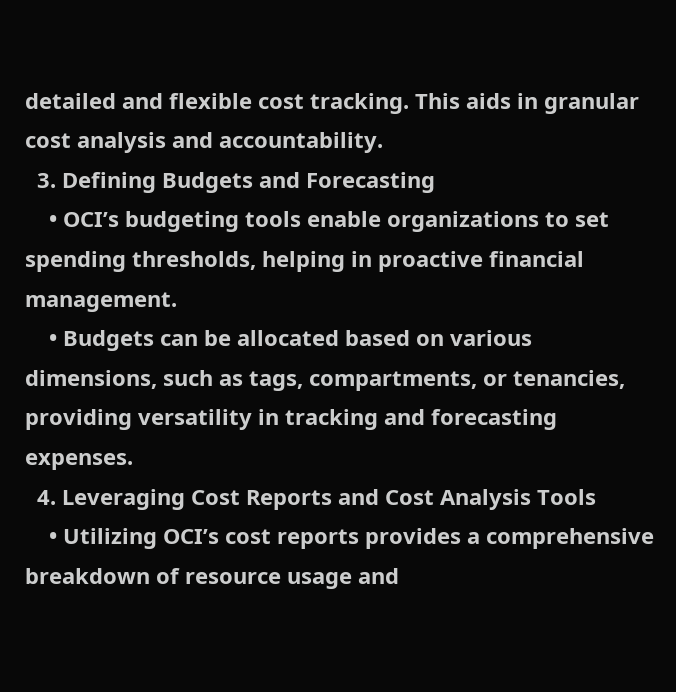detailed and flexible cost tracking. This aids in granular cost analysis and accountability.
  3. Defining Budgets and Forecasting
    • OCI’s budgeting tools enable organizations to set spending thresholds, helping in proactive financial management.
    • Budgets can be allocated based on various dimensions, such as tags, compartments, or tenancies, providing versatility in tracking and forecasting expenses.
  4. Leveraging Cost Reports and Cost Analysis Tools
    • Utilizing OCI’s cost reports provides a comprehensive breakdown of resource usage and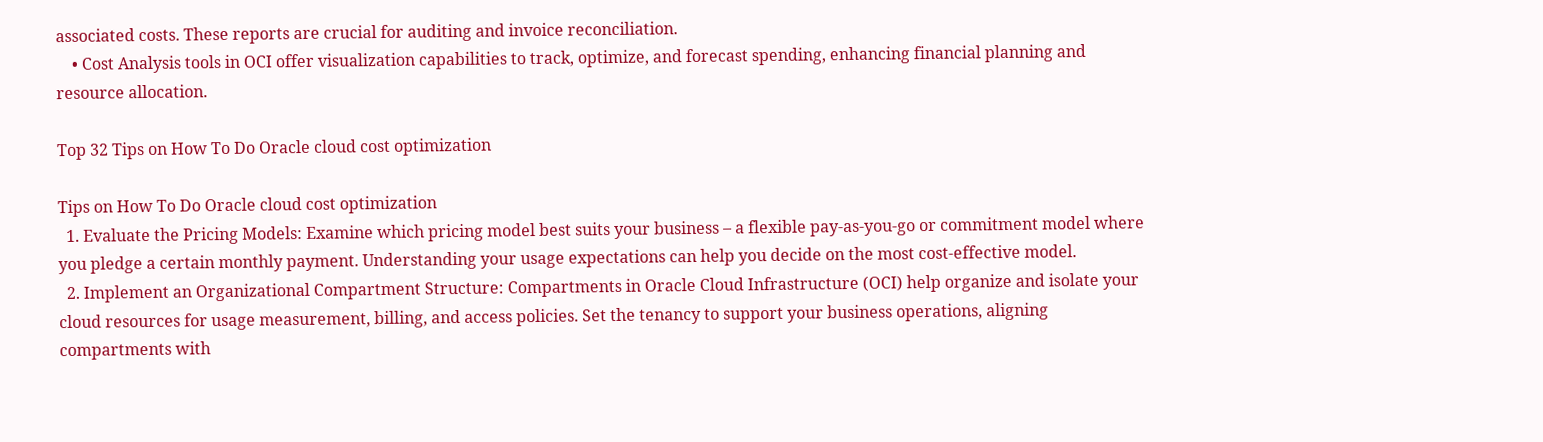associated costs. These reports are crucial for auditing and invoice reconciliation.
    • Cost Analysis tools in OCI offer visualization capabilities to track, optimize, and forecast spending, enhancing financial planning and resource allocation.

Top 32 Tips on How To Do Oracle cloud cost optimization

Tips on How To Do Oracle cloud cost optimization
  1. Evaluate the Pricing Models: Examine which pricing model best suits your business – a flexible pay-as-you-go or commitment model where you pledge a certain monthly payment. Understanding your usage expectations can help you decide on the most cost-effective model.
  2. Implement an Organizational Compartment Structure: Compartments in Oracle Cloud Infrastructure (OCI) help organize and isolate your cloud resources for usage measurement, billing, and access policies. Set the tenancy to support your business operations, aligning compartments with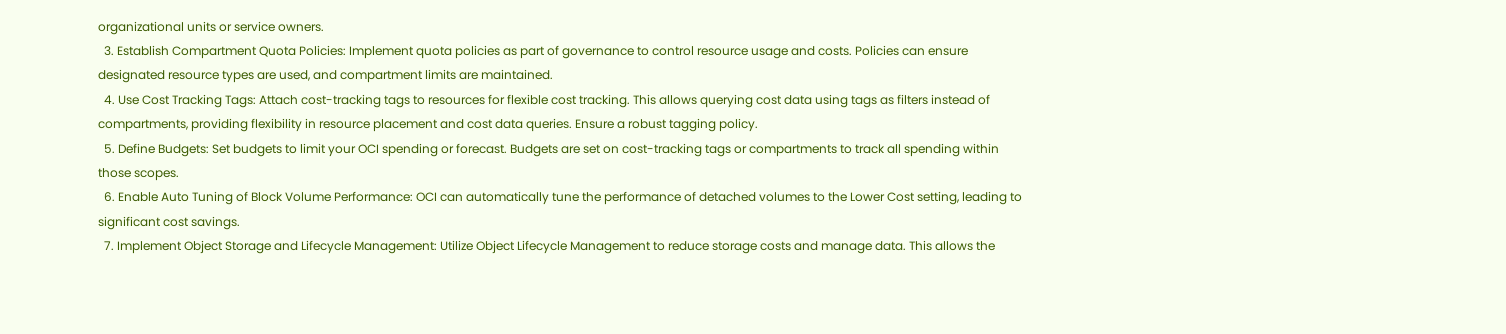organizational units or service owners.
  3. Establish Compartment Quota Policies: Implement quota policies as part of governance to control resource usage and costs. Policies can ensure designated resource types are used, and compartment limits are maintained.
  4. Use Cost Tracking Tags: Attach cost-tracking tags to resources for flexible cost tracking. This allows querying cost data using tags as filters instead of compartments, providing flexibility in resource placement and cost data queries. Ensure a robust tagging policy.
  5. Define Budgets: Set budgets to limit your OCI spending or forecast. Budgets are set on cost-tracking tags or compartments to track all spending within those scopes.
  6. Enable Auto Tuning of Block Volume Performance: OCI can automatically tune the performance of detached volumes to the Lower Cost setting, leading to significant cost savings.
  7. Implement Object Storage and Lifecycle Management: Utilize Object Lifecycle Management to reduce storage costs and manage data. This allows the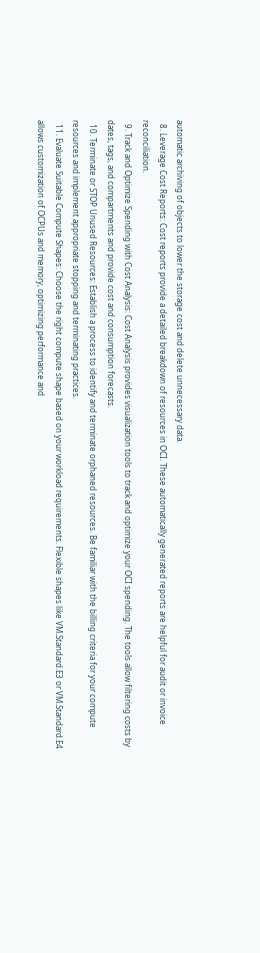automatic archiving of objects to lower the storage cost and delete unnecessary data.
  8. Leverage Cost Reports: Cost reports provide a detailed breakdown of resources in OCI. These automatically generated reports are helpful for audit or invoice reconciliation.
  9. Track and Optimize Spending with Cost Analysis: Cost Analysis provides visualization tools to track and optimize your OCI spending. The tools allow filtering costs by dates, tags, and compartments and provide cost and consumption forecasts.
  10. Terminate or STOP Unused Resources: Establish a process to identify and terminate orphaned resources. Be familiar with the billing criteria for your compute resources and implement appropriate stopping and terminating practices.
  11. Evaluate Suitable Compute Shapes: Choose the right compute shape based on your workload requirements. Flexible shapes like VM.Standard.E3 or VM.Standard.E4 allows customization of OCPUs and memory, optimizing performance and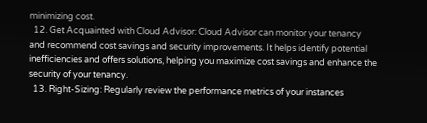minimizing cost.
  12. Get Acquainted with Cloud Advisor: Cloud Advisor can monitor your tenancy and recommend cost savings and security improvements. It helps identify potential inefficiencies and offers solutions, helping you maximize cost savings and enhance the security of your tenancy.
  13. Right-Sizing: Regularly review the performance metrics of your instances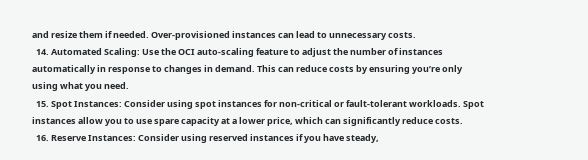and resize them if needed. Over-provisioned instances can lead to unnecessary costs.
  14. Automated Scaling: Use the OCI auto-scaling feature to adjust the number of instances automatically in response to changes in demand. This can reduce costs by ensuring you’re only using what you need.
  15. Spot Instances: Consider using spot instances for non-critical or fault-tolerant workloads. Spot instances allow you to use spare capacity at a lower price, which can significantly reduce costs.
  16. Reserve Instances: Consider using reserved instances if you have steady,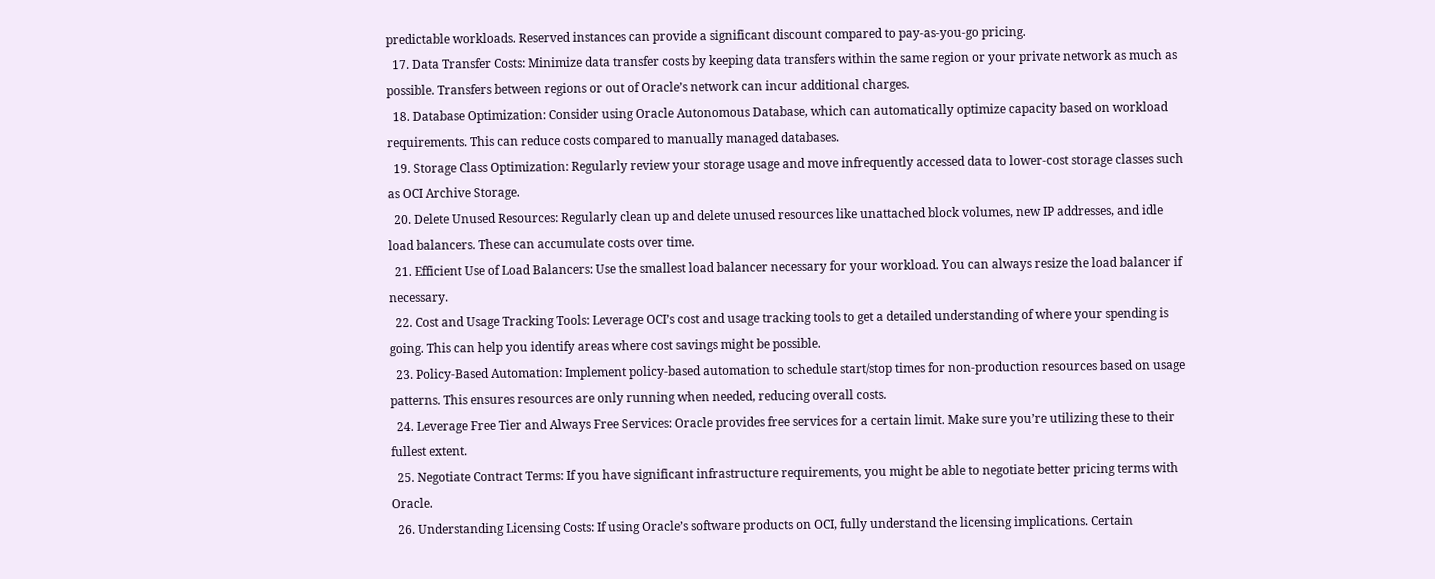predictable workloads. Reserved instances can provide a significant discount compared to pay-as-you-go pricing.
  17. Data Transfer Costs: Minimize data transfer costs by keeping data transfers within the same region or your private network as much as possible. Transfers between regions or out of Oracle’s network can incur additional charges.
  18. Database Optimization: Consider using Oracle Autonomous Database, which can automatically optimize capacity based on workload requirements. This can reduce costs compared to manually managed databases.
  19. Storage Class Optimization: Regularly review your storage usage and move infrequently accessed data to lower-cost storage classes such as OCI Archive Storage.
  20. Delete Unused Resources: Regularly clean up and delete unused resources like unattached block volumes, new IP addresses, and idle load balancers. These can accumulate costs over time.
  21. Efficient Use of Load Balancers: Use the smallest load balancer necessary for your workload. You can always resize the load balancer if necessary.
  22. Cost and Usage Tracking Tools: Leverage OCI’s cost and usage tracking tools to get a detailed understanding of where your spending is going. This can help you identify areas where cost savings might be possible.
  23. Policy-Based Automation: Implement policy-based automation to schedule start/stop times for non-production resources based on usage patterns. This ensures resources are only running when needed, reducing overall costs.
  24. Leverage Free Tier and Always Free Services: Oracle provides free services for a certain limit. Make sure you’re utilizing these to their fullest extent.
  25. Negotiate Contract Terms: If you have significant infrastructure requirements, you might be able to negotiate better pricing terms with Oracle.
  26. Understanding Licensing Costs: If using Oracle’s software products on OCI, fully understand the licensing implications. Certain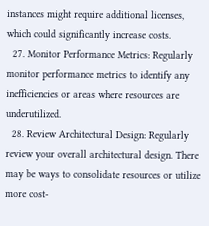instances might require additional licenses, which could significantly increase costs.
  27. Monitor Performance Metrics: Regularly monitor performance metrics to identify any inefficiencies or areas where resources are underutilized.
  28. Review Architectural Design: Regularly review your overall architectural design. There may be ways to consolidate resources or utilize more cost-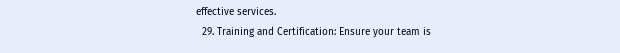effective services.
  29. Training and Certification: Ensure your team is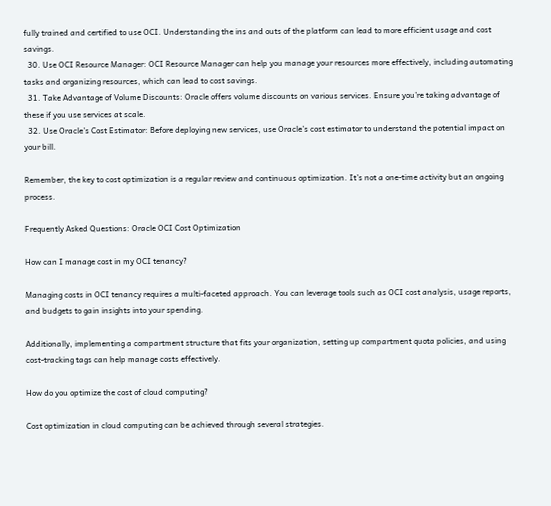fully trained and certified to use OCI. Understanding the ins and outs of the platform can lead to more efficient usage and cost savings.
  30. Use OCI Resource Manager: OCI Resource Manager can help you manage your resources more effectively, including automating tasks and organizing resources, which can lead to cost savings.
  31. Take Advantage of Volume Discounts: Oracle offers volume discounts on various services. Ensure you’re taking advantage of these if you use services at scale.
  32. Use Oracle’s Cost Estimator: Before deploying new services, use Oracle’s cost estimator to understand the potential impact on your bill.

Remember, the key to cost optimization is a regular review and continuous optimization. It’s not a one-time activity but an ongoing process.

Frequently Asked Questions: Oracle OCI Cost Optimization

How can I manage cost in my OCI tenancy?

Managing costs in OCI tenancy requires a multi-faceted approach. You can leverage tools such as OCI cost analysis, usage reports, and budgets to gain insights into your spending.

Additionally, implementing a compartment structure that fits your organization, setting up compartment quota policies, and using cost-tracking tags can help manage costs effectively.

How do you optimize the cost of cloud computing?

Cost optimization in cloud computing can be achieved through several strategies.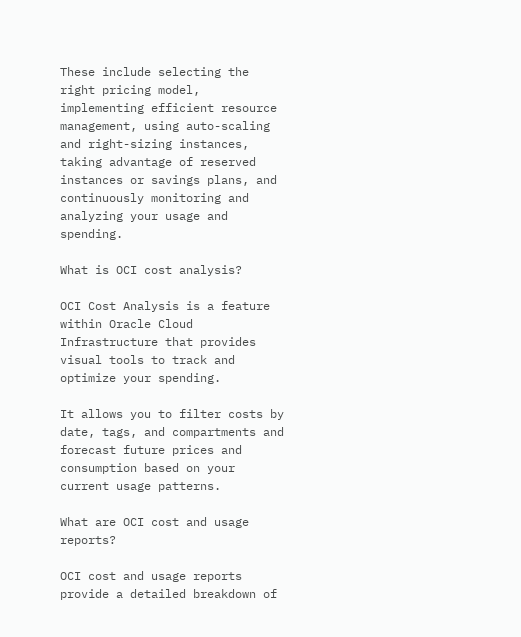These include selecting the right pricing model, implementing efficient resource management, using auto-scaling and right-sizing instances, taking advantage of reserved instances or savings plans, and continuously monitoring and analyzing your usage and spending.

What is OCI cost analysis?

OCI Cost Analysis is a feature within Oracle Cloud Infrastructure that provides visual tools to track and optimize your spending.

It allows you to filter costs by date, tags, and compartments and forecast future prices and consumption based on your current usage patterns.

What are OCI cost and usage reports?

OCI cost and usage reports provide a detailed breakdown of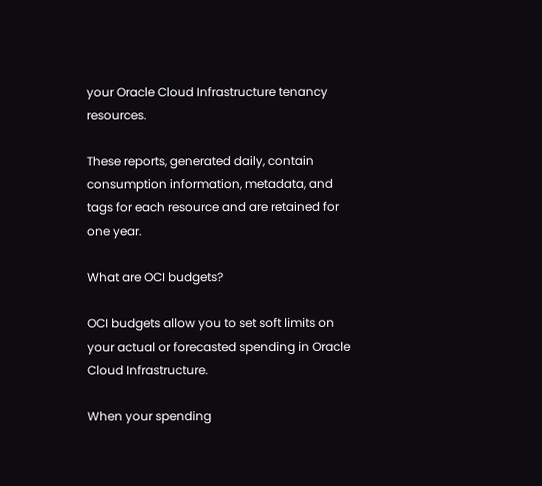your Oracle Cloud Infrastructure tenancy resources.

These reports, generated daily, contain consumption information, metadata, and tags for each resource and are retained for one year.

What are OCI budgets?

OCI budgets allow you to set soft limits on your actual or forecasted spending in Oracle Cloud Infrastructure.

When your spending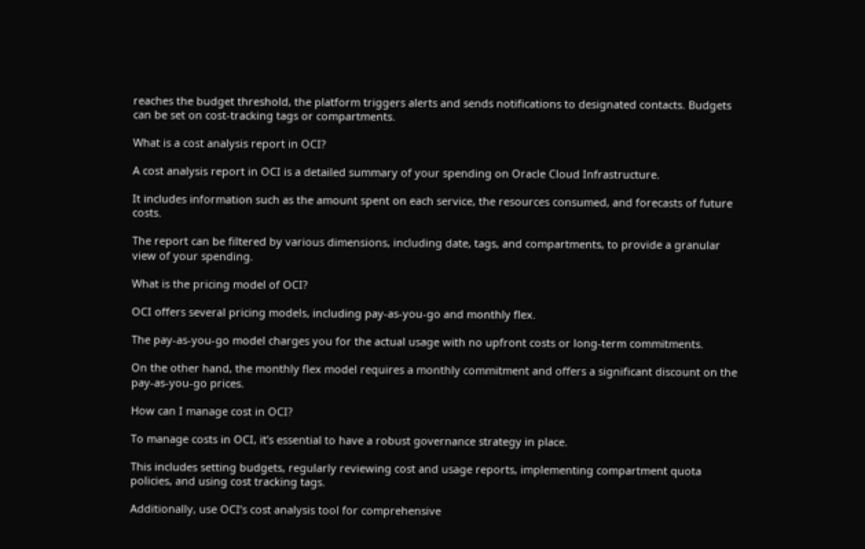reaches the budget threshold, the platform triggers alerts and sends notifications to designated contacts. Budgets can be set on cost-tracking tags or compartments.

What is a cost analysis report in OCI?

A cost analysis report in OCI is a detailed summary of your spending on Oracle Cloud Infrastructure.

It includes information such as the amount spent on each service, the resources consumed, and forecasts of future costs.

The report can be filtered by various dimensions, including date, tags, and compartments, to provide a granular view of your spending.

What is the pricing model of OCI?

OCI offers several pricing models, including pay-as-you-go and monthly flex.

The pay-as-you-go model charges you for the actual usage with no upfront costs or long-term commitments.

On the other hand, the monthly flex model requires a monthly commitment and offers a significant discount on the pay-as-you-go prices.

How can I manage cost in OCI?

To manage costs in OCI, it’s essential to have a robust governance strategy in place.

This includes setting budgets, regularly reviewing cost and usage reports, implementing compartment quota policies, and using cost tracking tags.

Additionally, use OCI’s cost analysis tool for comprehensive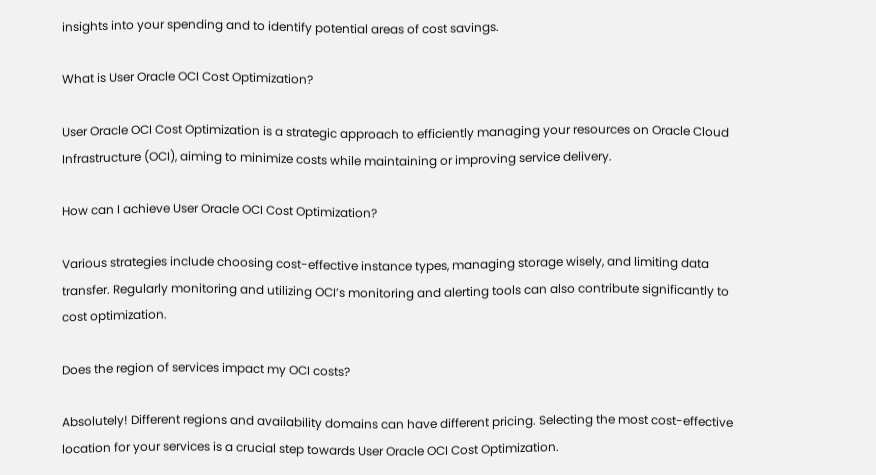insights into your spending and to identify potential areas of cost savings.

What is User Oracle OCI Cost Optimization?

User Oracle OCI Cost Optimization is a strategic approach to efficiently managing your resources on Oracle Cloud Infrastructure (OCI), aiming to minimize costs while maintaining or improving service delivery.

How can I achieve User Oracle OCI Cost Optimization?

Various strategies include choosing cost-effective instance types, managing storage wisely, and limiting data transfer. Regularly monitoring and utilizing OCI’s monitoring and alerting tools can also contribute significantly to cost optimization.

Does the region of services impact my OCI costs?

Absolutely! Different regions and availability domains can have different pricing. Selecting the most cost-effective location for your services is a crucial step towards User Oracle OCI Cost Optimization.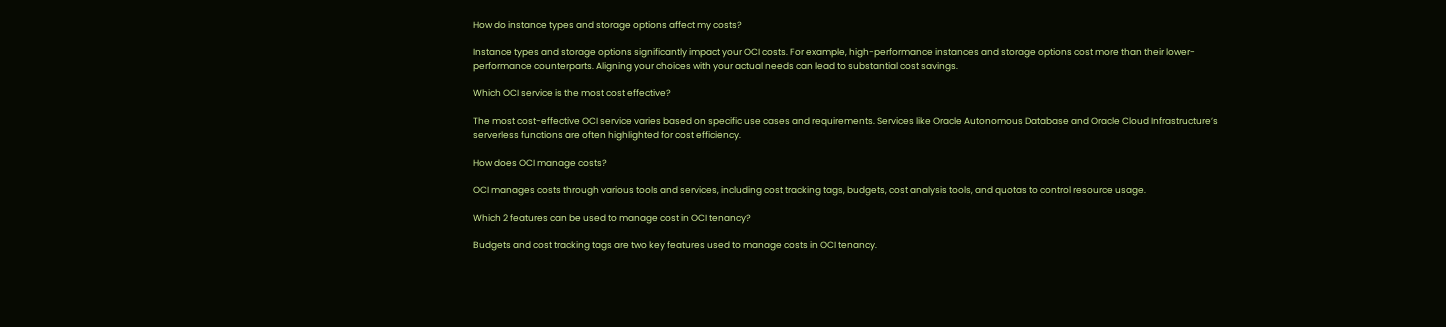How do instance types and storage options affect my costs?

Instance types and storage options significantly impact your OCI costs. For example, high-performance instances and storage options cost more than their lower-performance counterparts. Aligning your choices with your actual needs can lead to substantial cost savings.

Which OCI service is the most cost effective?

The most cost-effective OCI service varies based on specific use cases and requirements. Services like Oracle Autonomous Database and Oracle Cloud Infrastructure’s serverless functions are often highlighted for cost efficiency.

How does OCI manage costs?

OCI manages costs through various tools and services, including cost tracking tags, budgets, cost analysis tools, and quotas to control resource usage.

Which 2 features can be used to manage cost in OCI tenancy?

Budgets and cost tracking tags are two key features used to manage costs in OCI tenancy.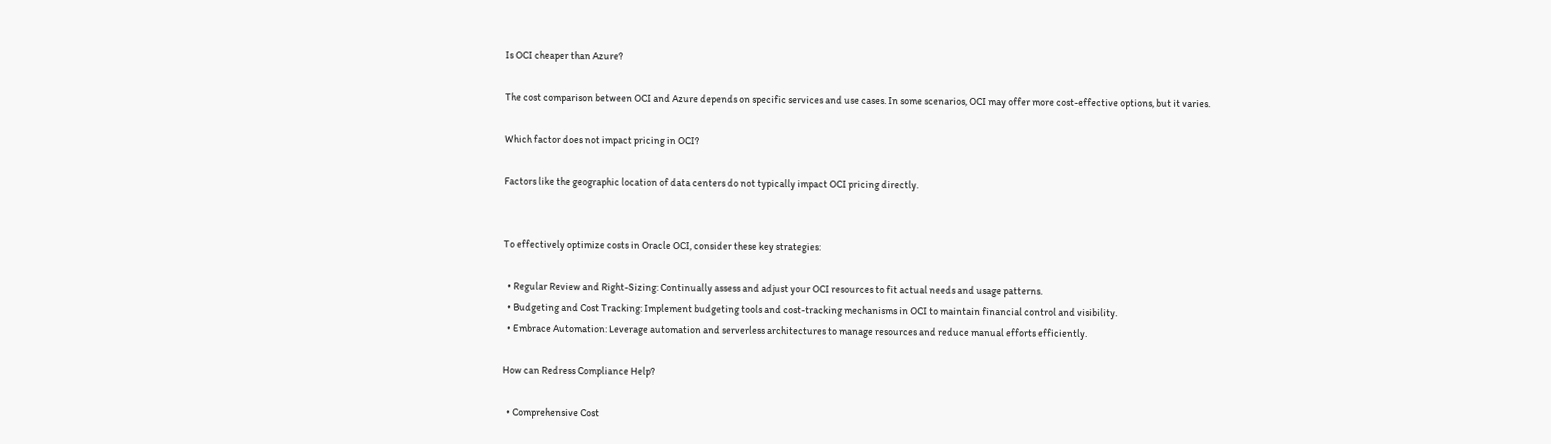Is OCI cheaper than Azure?

The cost comparison between OCI and Azure depends on specific services and use cases. In some scenarios, OCI may offer more cost-effective options, but it varies.

Which factor does not impact pricing in OCI?

Factors like the geographic location of data centers do not typically impact OCI pricing directly.


To effectively optimize costs in Oracle OCI, consider these key strategies:

  • Regular Review and Right-Sizing: Continually assess and adjust your OCI resources to fit actual needs and usage patterns.
  • Budgeting and Cost Tracking: Implement budgeting tools and cost-tracking mechanisms in OCI to maintain financial control and visibility.
  • Embrace Automation: Leverage automation and serverless architectures to manage resources and reduce manual efforts efficiently.

How can Redress Compliance Help?

  • Comprehensive Cost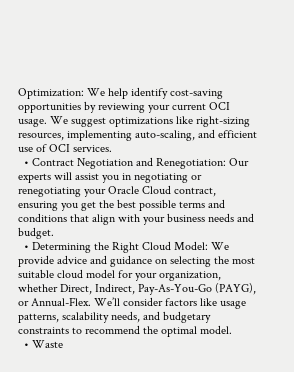Optimization: We help identify cost-saving opportunities by reviewing your current OCI usage. We suggest optimizations like right-sizing resources, implementing auto-scaling, and efficient use of OCI services.
  • Contract Negotiation and Renegotiation: Our experts will assist you in negotiating or renegotiating your Oracle Cloud contract, ensuring you get the best possible terms and conditions that align with your business needs and budget.
  • Determining the Right Cloud Model: We provide advice and guidance on selecting the most suitable cloud model for your organization, whether Direct, Indirect, Pay-As-You-Go (PAYG), or Annual-Flex. We’ll consider factors like usage patterns, scalability needs, and budgetary constraints to recommend the optimal model.
  • Waste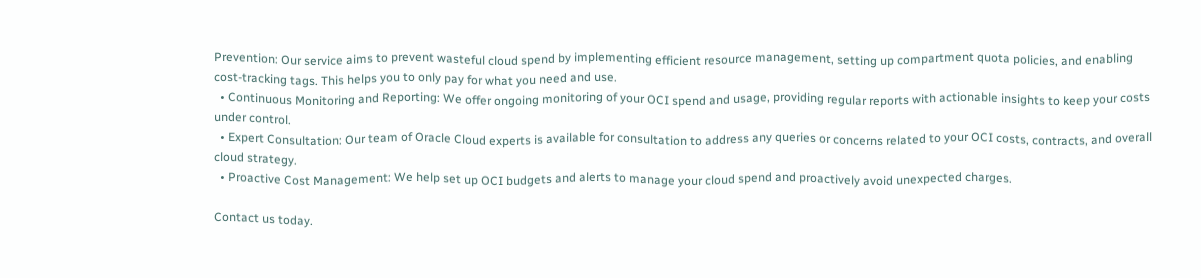Prevention: Our service aims to prevent wasteful cloud spend by implementing efficient resource management, setting up compartment quota policies, and enabling cost-tracking tags. This helps you to only pay for what you need and use.
  • Continuous Monitoring and Reporting: We offer ongoing monitoring of your OCI spend and usage, providing regular reports with actionable insights to keep your costs under control.
  • Expert Consultation: Our team of Oracle Cloud experts is available for consultation to address any queries or concerns related to your OCI costs, contracts, and overall cloud strategy.
  • Proactive Cost Management: We help set up OCI budgets and alerts to manage your cloud spend and proactively avoid unexpected charges.

Contact us today.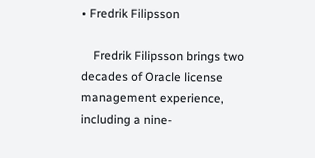• Fredrik Filipsson

    Fredrik Filipsson brings two decades of Oracle license management experience, including a nine-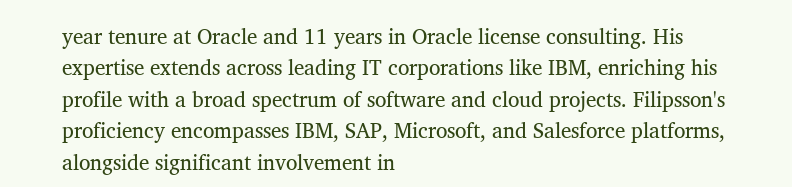year tenure at Oracle and 11 years in Oracle license consulting. His expertise extends across leading IT corporations like IBM, enriching his profile with a broad spectrum of software and cloud projects. Filipsson's proficiency encompasses IBM, SAP, Microsoft, and Salesforce platforms, alongside significant involvement in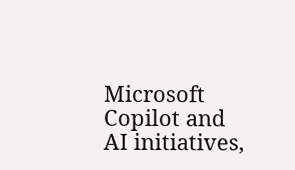Microsoft Copilot and AI initiatives,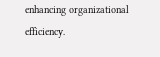enhancing organizational efficiency.